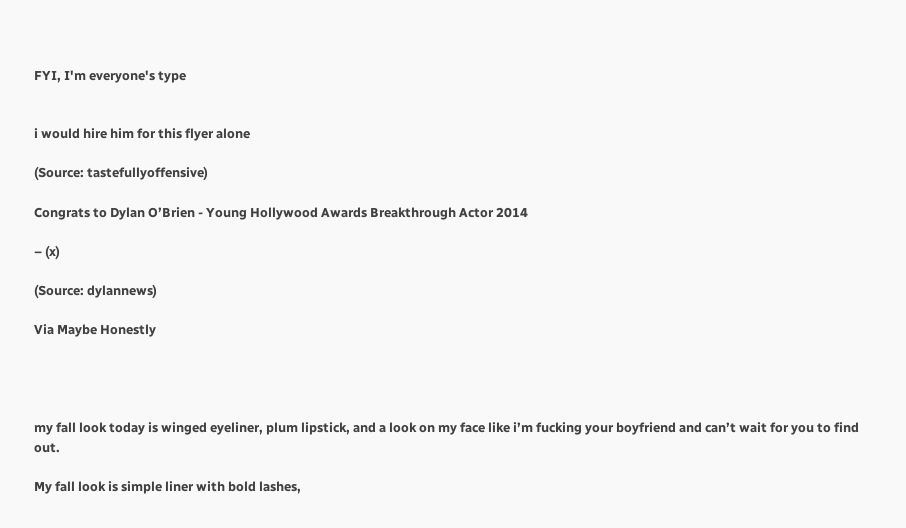FYI, I'm everyone's type


i would hire him for this flyer alone

(Source: tastefullyoffensive)

Congrats to Dylan O’Brien - Young Hollywood Awards Breakthrough Actor 2014

– (x)

(Source: dylannews)

Via Maybe Honestly




my fall look today is winged eyeliner, plum lipstick, and a look on my face like i’m fucking your boyfriend and can’t wait for you to find out.

My fall look is simple liner with bold lashes,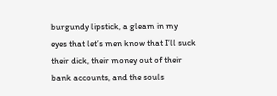burgundy lipstick, a gleam in my  eyes that let’s men know that I’ll suck their dick, their money out of their bank accounts, and the souls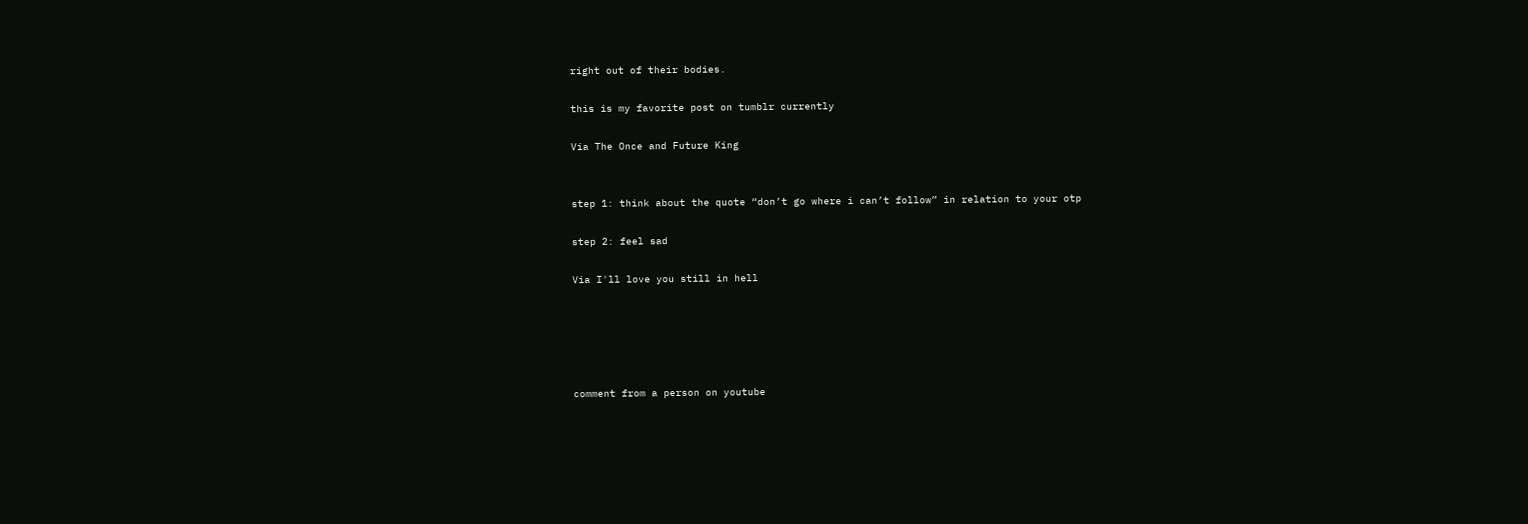right out of their bodies.

this is my favorite post on tumblr currently

Via The Once and Future King


step 1: think about the quote “don’t go where i can’t follow” in relation to your otp

step 2: feel sad

Via I'll love you still in hell





comment from a person on youtube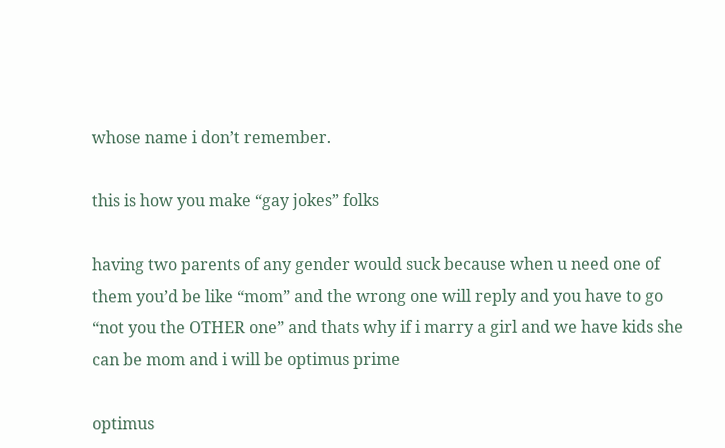whose name i don’t remember.

this is how you make “gay jokes” folks

having two parents of any gender would suck because when u need one of them you’d be like “mom” and the wrong one will reply and you have to go “not you the OTHER one” and thats why if i marry a girl and we have kids she can be mom and i will be optimus prime

optimus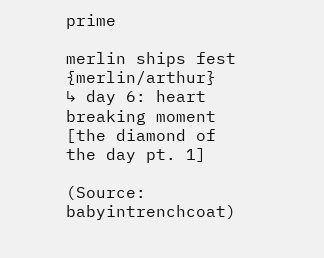prime

merlin ships fest {merlin/arthur}
↳ day 6: heart breaking moment [the diamond of the day pt. 1]

(Source: babyintrenchcoat)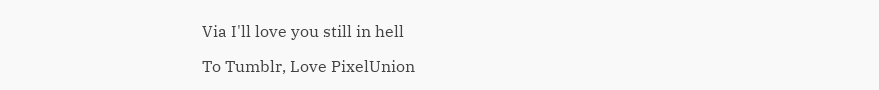Via I'll love you still in hell

To Tumblr, Love PixelUnion